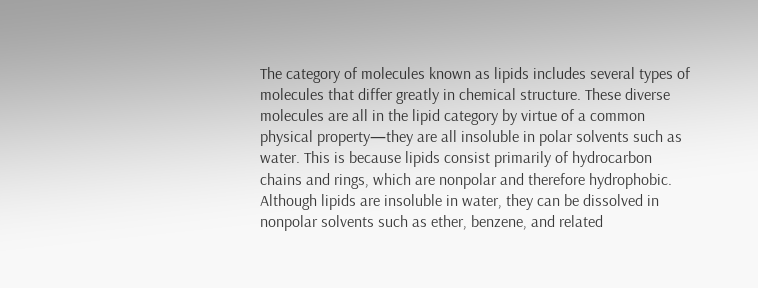The category of molecules known as lipids includes several types of molecules that differ greatly in chemical structure. These diverse molecules are all in the lipid category by virtue of a common physical property—they are all insoluble in polar solvents such as water. This is because lipids consist primarily of hydrocarbon chains and rings, which are nonpolar and therefore hydrophobic. Although lipids are insoluble in water, they can be dissolved in nonpolar solvents such as ether, benzene, and related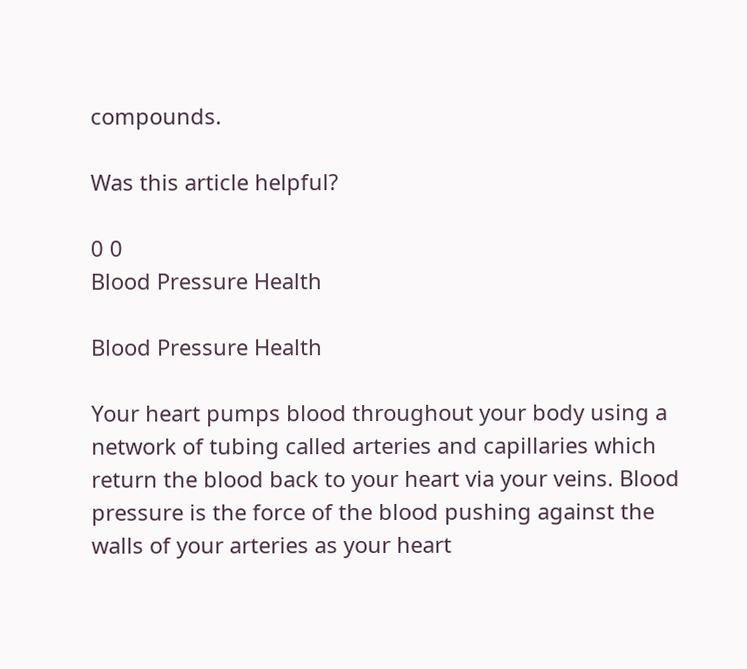compounds.

Was this article helpful?

0 0
Blood Pressure Health

Blood Pressure Health

Your heart pumps blood throughout your body using a network of tubing called arteries and capillaries which return the blood back to your heart via your veins. Blood pressure is the force of the blood pushing against the walls of your arteries as your heart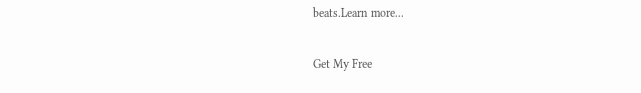beats.Learn more...

Get My Free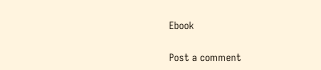Ebook

Post a comment